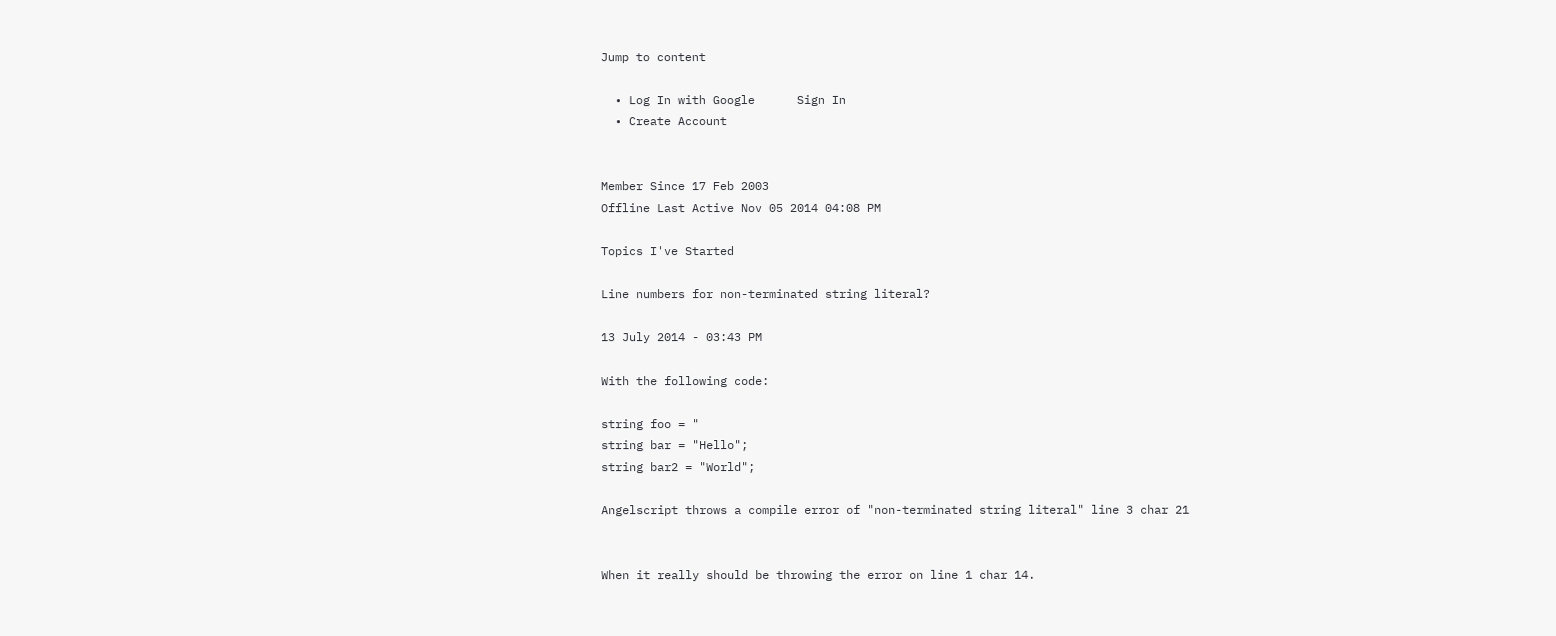Jump to content

  • Log In with Google      Sign In
  • Create Account


Member Since 17 Feb 2003
Offline Last Active Nov 05 2014 04:08 PM

Topics I've Started

Line numbers for non-terminated string literal?

13 July 2014 - 03:43 PM

With the following code:

string foo = "
string bar = "Hello";
string bar2 = "World";

Angelscript throws a compile error of "non-terminated string literal" line 3 char 21


When it really should be throwing the error on line 1 char 14.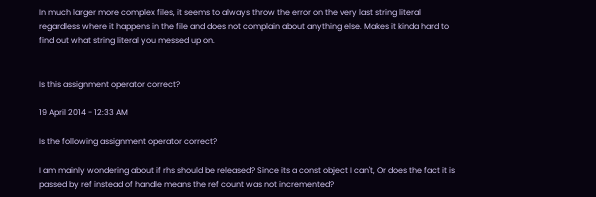In much larger more complex files, it seems to always throw the error on the very last string literal regardless where it happens in the file and does not complain about anything else. Makes it kinda hard to find out what string literal you messed up on.


Is this assignment operator correct?

19 April 2014 - 12:33 AM

Is the following assignment operator correct?

I am mainly wondering about if rhs should be released? Since its a const object I can't, Or does the fact it is passed by ref instead of handle means the ref count was not incremented?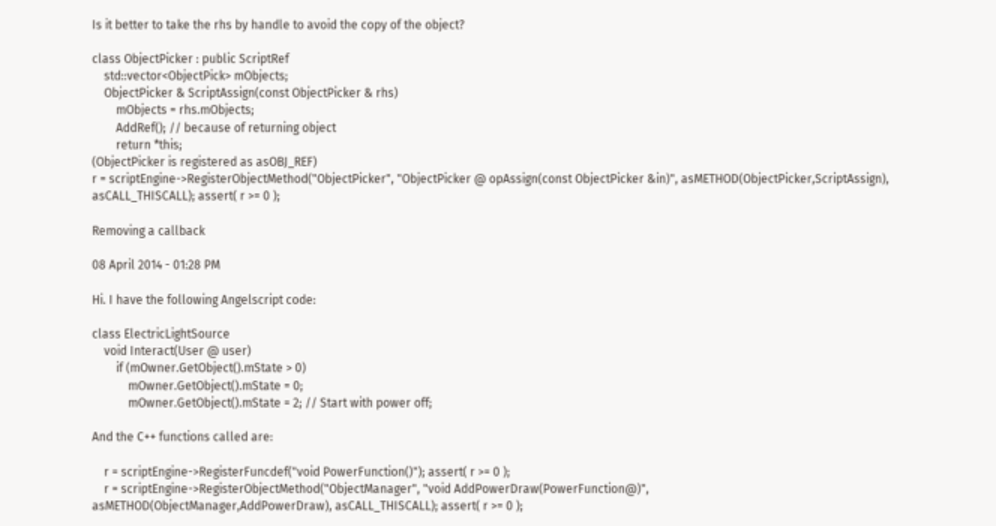Is it better to take the rhs by handle to avoid the copy of the object?

class ObjectPicker : public ScriptRef
    std::vector<ObjectPick> mObjects;
    ObjectPicker & ScriptAssign(const ObjectPicker & rhs)
        mObjects = rhs.mObjects;
        AddRef(); // because of returning object
        return *this;
(ObjectPicker is registered as asOBJ_REF)
r = scriptEngine->RegisterObjectMethod("ObjectPicker", "ObjectPicker @ opAssign(const ObjectPicker &in)", asMETHOD(ObjectPicker,ScriptAssign), asCALL_THISCALL); assert( r >= 0 );

Removing a callback

08 April 2014 - 01:28 PM

Hi. I have the following Angelscript code:

class ElectricLightSource
    void Interact(User @ user)
        if (mOwner.GetObject().mState > 0)
            mOwner.GetObject().mState = 0;
            mOwner.GetObject().mState = 2; // Start with power off;

And the C++ functions called are:

    r = scriptEngine->RegisterFuncdef("void PowerFunction()"); assert( r >= 0 );
    r = scriptEngine->RegisterObjectMethod("ObjectManager", "void AddPowerDraw(PowerFunction@)", asMETHOD(ObjectManager,AddPowerDraw), asCALL_THISCALL); assert( r >= 0 );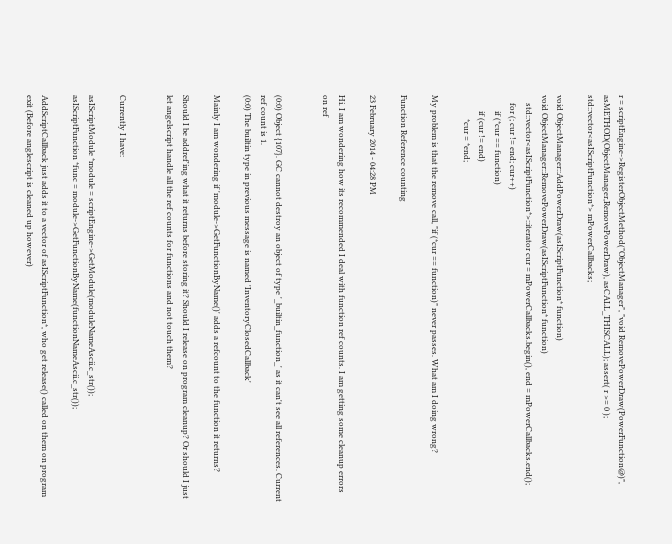r = scriptEngine->RegisterObjectMethod("ObjectManager", "void RemovePowerDraw(PowerFunction@)", asMETHOD(ObjectManager,RemovePowerDraw), asCALL_THISCALL); assert( r >= 0 );
std::vector<asIScriptFunction*> mPowerCallbacks;

void ObjectManager::AddPowerDraw(asIScriptFunction* function)
void ObjectManager::RemovePowerDraw(asIScriptFunction* function)
    std::vector<asIScriptFunction*>::iterator cur = mPowerCallbacks.begin(), end = mPowerCallbacks.end();
    for (; cur != end; cur++)
        if (*cur == function)
        if (cur != end)
            *cur = *end;

My problem is that the remove call, "if (*cur == function)" never passes. What am I doing wrong?

Function Reference counting

23 February 2014 - 04:28 PM

Hi. I am wondering how its recommended I deal with function ref counts. I am getting some cleanup errors on ref


(0:0) Object {107}. GC cannot destroy an object of type '_builtin_function_' as it can't see all references. Current ref count is 1.
(0:0) The builtin type in previous message is named 'InventoryClosedCallback'

Mainly I am wondering if 'module->GetFunctionByName()' adds a refcount to the function it returns?

Should I be addref'ing what it returns before storing it? Should I release on program cleanup? Or should I just let angelscript handle all the ref counts for functions and not touch them?


Currently I have:

asIScriptModule *module = scriptEngine->GetModule(moduleNameAscii.c_str());
asIScriptFunction *func = module->GetFunctionByName(functionNameAscii.c_str());

AddScriptCallback just adds it to a vector of asIScriptFunction*, who get release() called on them on program exit (Before anglescript is cleaned up however)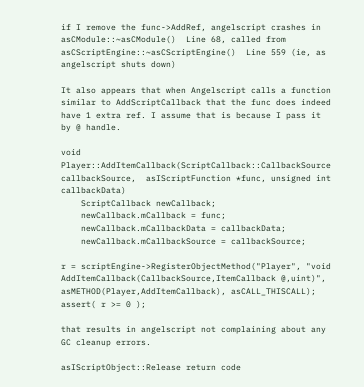if I remove the func->AddRef, angelscript crashes in asCModule::~asCModule()  Line 68, called from      asCScriptEngine::~asCScriptEngine()  Line 559 (ie, as angelscript shuts down)

It also appears that when Angelscript calls a function similar to AddScriptCallback that the func does indeed have 1 extra ref. I assume that is because I pass it by @ handle.

void Player::AddItemCallback(ScriptCallback::CallbackSource callbackSource,  asIScriptFunction *func, unsigned int callbackData)
    ScriptCallback newCallback;
    newCallback.mCallback = func;
    newCallback.mCallbackData = callbackData;
    newCallback.mCallbackSource = callbackSource;

r = scriptEngine->RegisterObjectMethod("Player", "void AddItemCallback(CallbackSource,ItemCallback @,uint)", asMETHOD(Player,AddItemCallback), asCALL_THISCALL); assert( r >= 0 );

that results in angelscript not complaining about any GC cleanup errors.

asIScriptObject::Release return code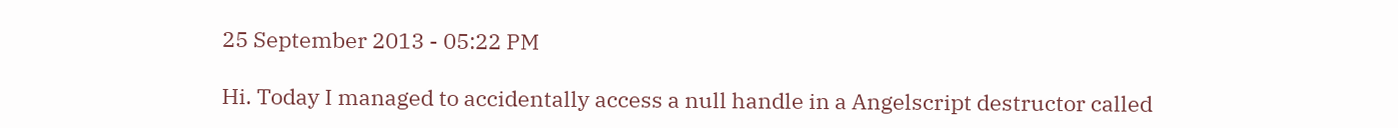25 September 2013 - 05:22 PM

Hi. Today I managed to accidentally access a null handle in a Angelscript destructor called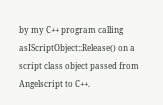by my C++ program calling asIScriptObject::Release() on a script class object passed from Angelscript to C++.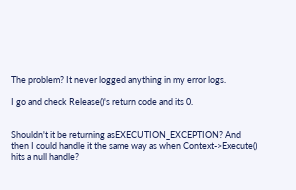The problem? It never logged anything in my error logs.

I go and check Release()'s return code and its 0.


Shouldn't it be returning asEXECUTION_EXCEPTION? And then I could handle it the same way as when Context->Execute() hits a null handle?